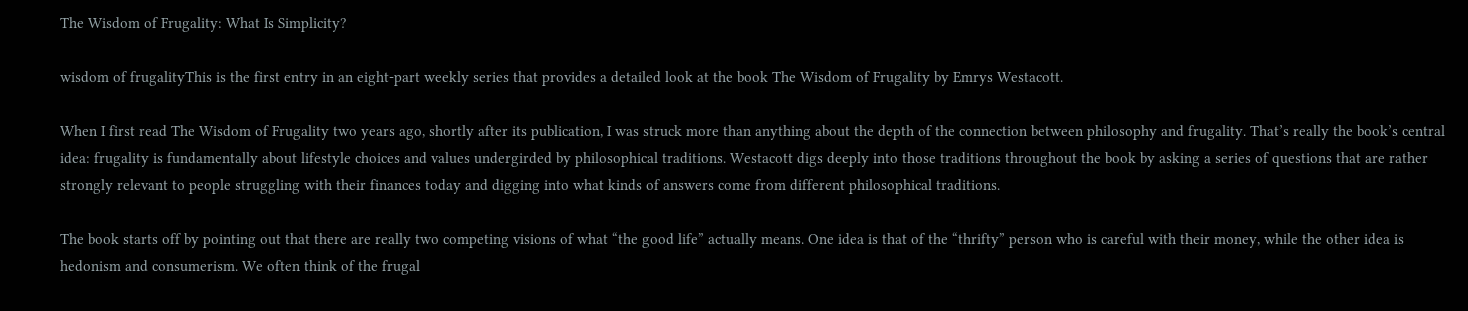The Wisdom of Frugality: What Is Simplicity?

wisdom of frugalityThis is the first entry in an eight-part weekly series that provides a detailed look at the book The Wisdom of Frugality by Emrys Westacott.

When I first read The Wisdom of Frugality two years ago, shortly after its publication, I was struck more than anything about the depth of the connection between philosophy and frugality. That’s really the book’s central idea: frugality is fundamentally about lifestyle choices and values undergirded by philosophical traditions. Westacott digs deeply into those traditions throughout the book by asking a series of questions that are rather strongly relevant to people struggling with their finances today and digging into what kinds of answers come from different philosophical traditions.

The book starts off by pointing out that there are really two competing visions of what “the good life” actually means. One idea is that of the “thrifty” person who is careful with their money, while the other idea is hedonism and consumerism. We often think of the frugal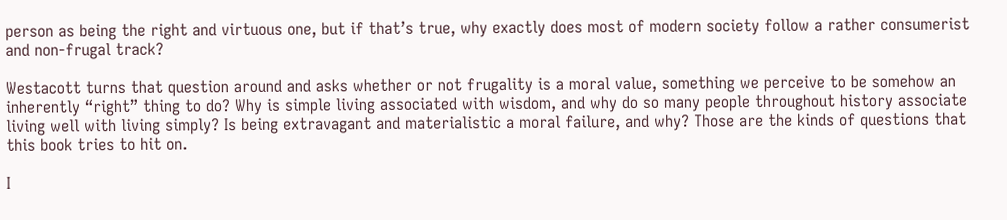person as being the right and virtuous one, but if that’s true, why exactly does most of modern society follow a rather consumerist and non-frugal track?

Westacott turns that question around and asks whether or not frugality is a moral value, something we perceive to be somehow an inherently “right” thing to do? Why is simple living associated with wisdom, and why do so many people throughout history associate living well with living simply? Is being extravagant and materialistic a moral failure, and why? Those are the kinds of questions that this book tries to hit on.

I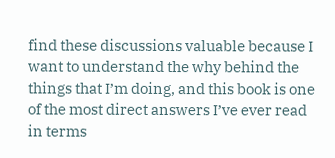find these discussions valuable because I want to understand the why behind the things that I’m doing, and this book is one of the most direct answers I’ve ever read in terms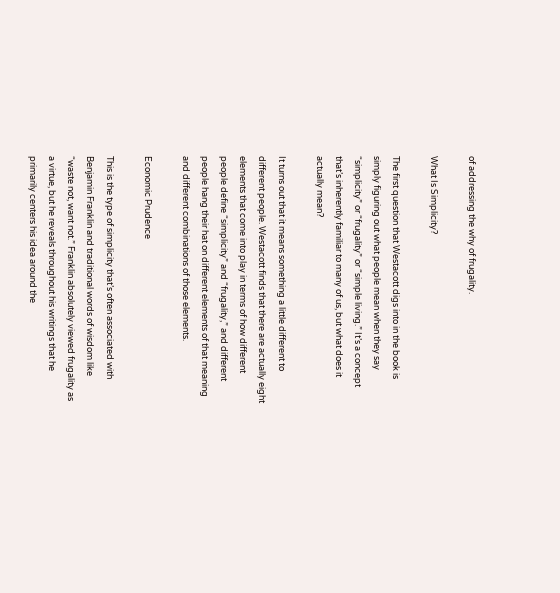of addressing the why of frugality.

What Is Simplicity?

The first question that Westacott digs into in the book is simply figuring out what people mean when they say “simplicity” or “frugality” or “simple living.” It’s a concept that’s inherently familiar to many of us, but what does it actually mean?

It turns out that it means something a little different to different people. Westacott finds that there are actually eight elements that come into play in terms of how different people define “simplicity” and “frugality,” and different people hang their hat on different elements of that meaning and different combinations of those elements.

Economic Prudence

This is the type of simplicity that’s often associated with Benjamin Franklin and traditional words of wisdom like “waste not, want not.” Franklin absolutely viewed frugality as a virtue, but he reveals throughout his writings that he primarily centers his idea around the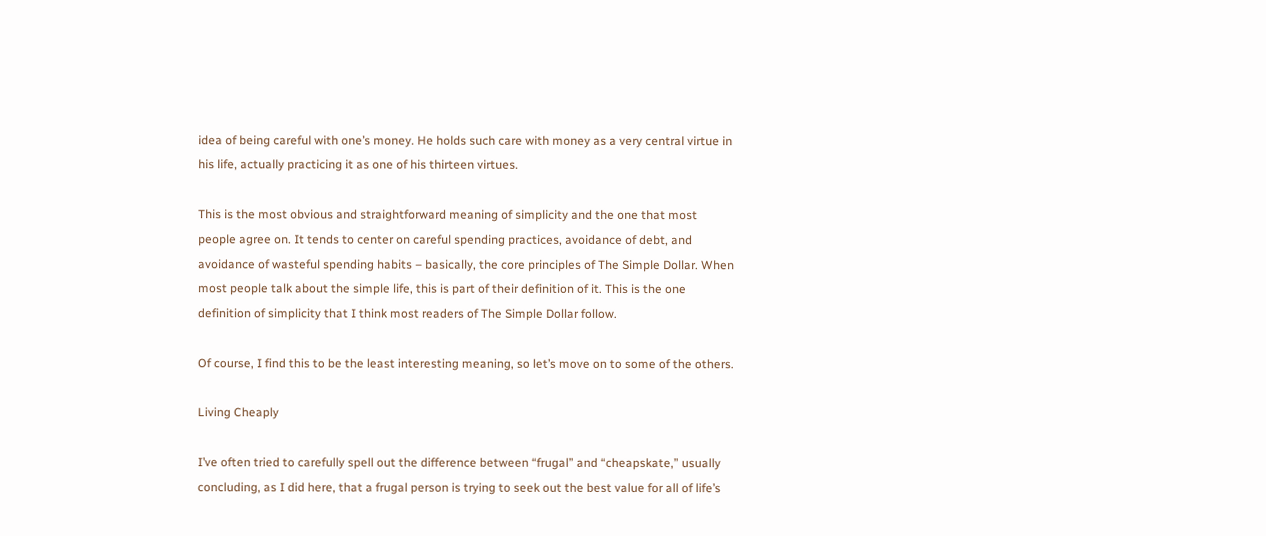idea of being careful with one’s money. He holds such care with money as a very central virtue in his life, actually practicing it as one of his thirteen virtues.

This is the most obvious and straightforward meaning of simplicity and the one that most people agree on. It tends to center on careful spending practices, avoidance of debt, and avoidance of wasteful spending habits – basically, the core principles of The Simple Dollar. When most people talk about the simple life, this is part of their definition of it. This is the one definition of simplicity that I think most readers of The Simple Dollar follow.

Of course, I find this to be the least interesting meaning, so let’s move on to some of the others.

Living Cheaply

I’ve often tried to carefully spell out the difference between “frugal” and “cheapskate,” usually concluding, as I did here, that a frugal person is trying to seek out the best value for all of life’s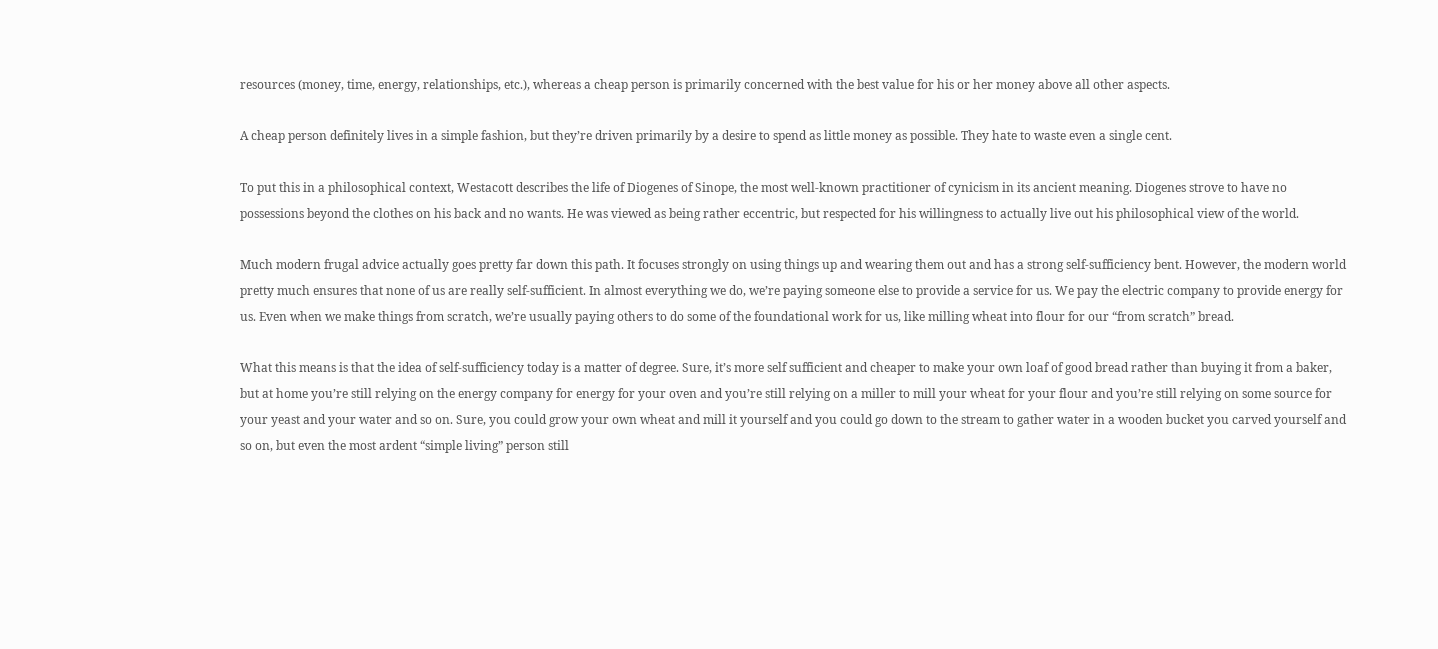resources (money, time, energy, relationships, etc.), whereas a cheap person is primarily concerned with the best value for his or her money above all other aspects.

A cheap person definitely lives in a simple fashion, but they’re driven primarily by a desire to spend as little money as possible. They hate to waste even a single cent.

To put this in a philosophical context, Westacott describes the life of Diogenes of Sinope, the most well-known practitioner of cynicism in its ancient meaning. Diogenes strove to have no possessions beyond the clothes on his back and no wants. He was viewed as being rather eccentric, but respected for his willingness to actually live out his philosophical view of the world.

Much modern frugal advice actually goes pretty far down this path. It focuses strongly on using things up and wearing them out and has a strong self-sufficiency bent. However, the modern world pretty much ensures that none of us are really self-sufficient. In almost everything we do, we’re paying someone else to provide a service for us. We pay the electric company to provide energy for us. Even when we make things from scratch, we’re usually paying others to do some of the foundational work for us, like milling wheat into flour for our “from scratch” bread.

What this means is that the idea of self-sufficiency today is a matter of degree. Sure, it’s more self sufficient and cheaper to make your own loaf of good bread rather than buying it from a baker, but at home you’re still relying on the energy company for energy for your oven and you’re still relying on a miller to mill your wheat for your flour and you’re still relying on some source for your yeast and your water and so on. Sure, you could grow your own wheat and mill it yourself and you could go down to the stream to gather water in a wooden bucket you carved yourself and so on, but even the most ardent “simple living” person still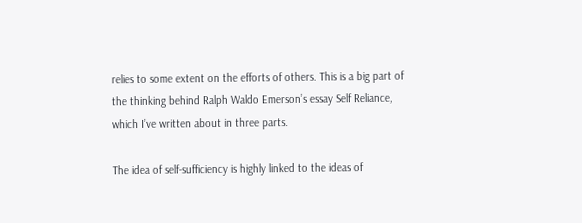relies to some extent on the efforts of others. This is a big part of the thinking behind Ralph Waldo Emerson’s essay Self Reliance, which I’ve written about in three parts.

The idea of self-sufficiency is highly linked to the ideas of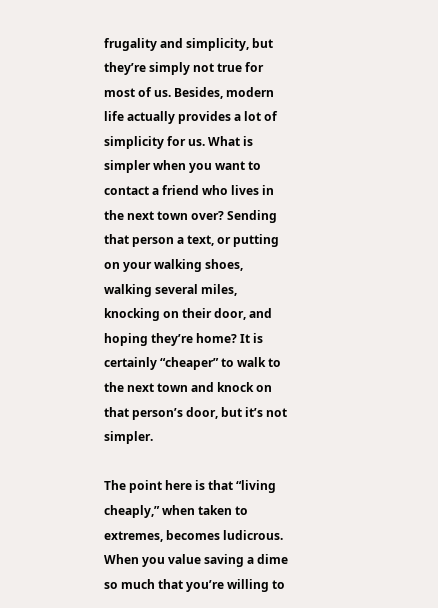frugality and simplicity, but they’re simply not true for most of us. Besides, modern life actually provides a lot of simplicity for us. What is simpler when you want to contact a friend who lives in the next town over? Sending that person a text, or putting on your walking shoes, walking several miles, knocking on their door, and hoping they’re home? It is certainly “cheaper” to walk to the next town and knock on that person’s door, but it’s not simpler.

The point here is that “living cheaply,” when taken to extremes, becomes ludicrous. When you value saving a dime so much that you’re willing to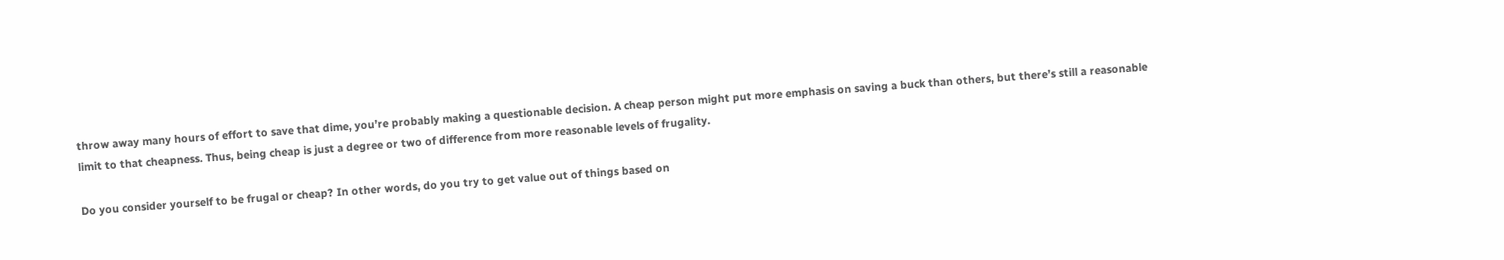throw away many hours of effort to save that dime, you’re probably making a questionable decision. A cheap person might put more emphasis on saving a buck than others, but there’s still a reasonable limit to that cheapness. Thus, being cheap is just a degree or two of difference from more reasonable levels of frugality.

Do you consider yourself to be frugal or cheap? In other words, do you try to get value out of things based on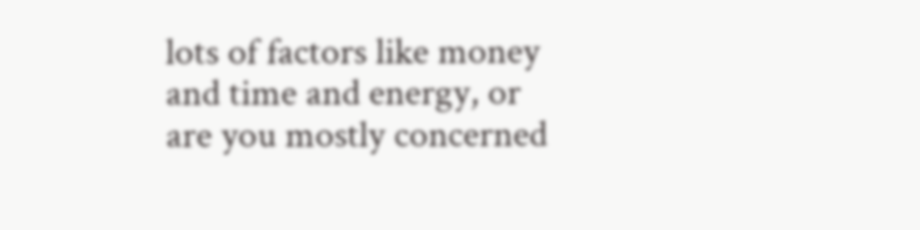lots of factors like money and time and energy, or are you mostly concerned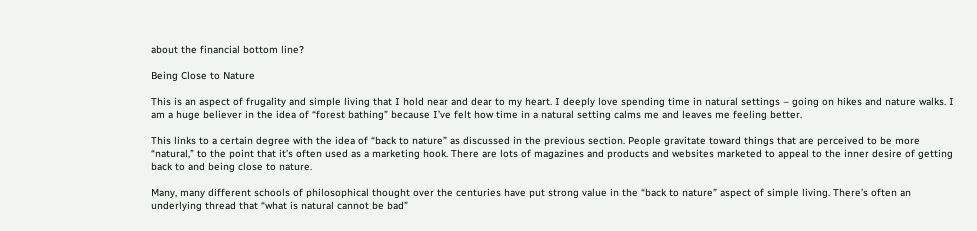about the financial bottom line?

Being Close to Nature

This is an aspect of frugality and simple living that I hold near and dear to my heart. I deeply love spending time in natural settings – going on hikes and nature walks. I am a huge believer in the idea of “forest bathing” because I’ve felt how time in a natural setting calms me and leaves me feeling better.

This links to a certain degree with the idea of “back to nature” as discussed in the previous section. People gravitate toward things that are perceived to be more “natural,” to the point that it’s often used as a marketing hook. There are lots of magazines and products and websites marketed to appeal to the inner desire of getting back to and being close to nature.

Many, many different schools of philosophical thought over the centuries have put strong value in the “back to nature” aspect of simple living. There’s often an underlying thread that “what is natural cannot be bad”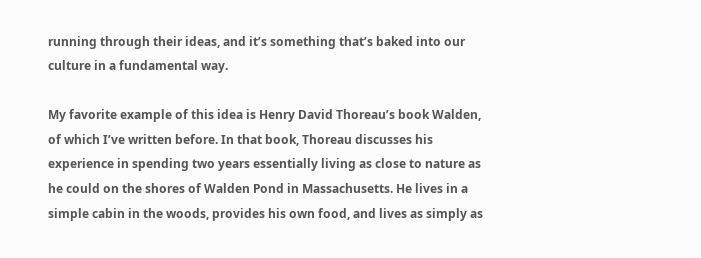running through their ideas, and it’s something that’s baked into our culture in a fundamental way.

My favorite example of this idea is Henry David Thoreau’s book Walden, of which I’ve written before. In that book, Thoreau discusses his experience in spending two years essentially living as close to nature as he could on the shores of Walden Pond in Massachusetts. He lives in a simple cabin in the woods, provides his own food, and lives as simply as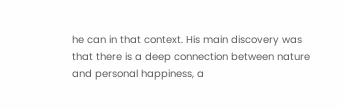he can in that context. His main discovery was that there is a deep connection between nature and personal happiness, a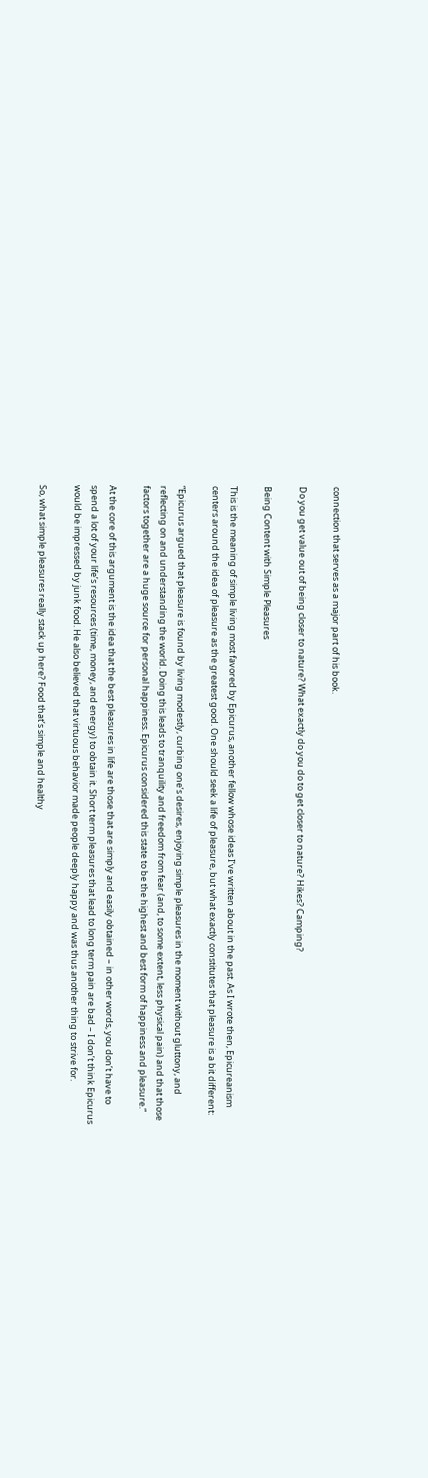connection that serves as a major part of his book.

Do you get value out of being closer to nature? What exactly do you do to get closer to nature? Hikes? Camping?

Being Content with Simple Pleasures

This is the meaning of simple living most favored by Epicurus, another fellow whose ideas I’ve written about in the past. As I wrote then, Epicureanism centers around the idea of pleasure as the greatest good. One should seek a life of pleasure, but what exactly constitutes that pleasure is a bit different:

“Epicurus argued that pleasure is found by living modestly, curbing one’s desires, enjoying simple pleasures in the moment without gluttony, and reflecting on and understanding the world. Doing this leads to tranquility and freedom from fear (and, to some extent, less physical pain) and that those factors together are a huge source for personal happiness. Epicurus considered this state to be the highest and best form of happiness and pleasure.”

At the core of this argument is the idea that the best pleasures in life are those that are simply and easily obtained – in other words, you don’t have to spend a lot of your life’s resources (time, money, and energy) to obtain it. Short term pleasures that lead to long term pain are bad – I don’t think Epicurus would be impressed by junk food. He also believed that virtuous behavior made people deeply happy and was thus another thing to strive for.

So, what simple pleasures really stack up here? Food that’s simple and healthy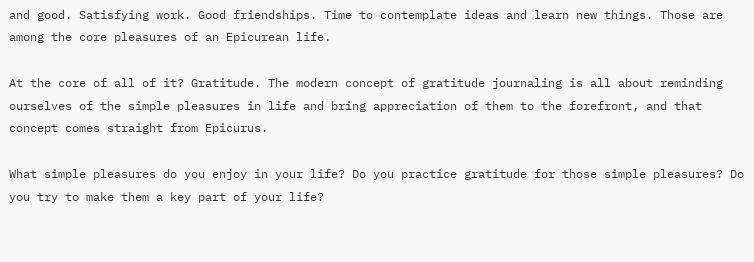and good. Satisfying work. Good friendships. Time to contemplate ideas and learn new things. Those are among the core pleasures of an Epicurean life.

At the core of all of it? Gratitude. The modern concept of gratitude journaling is all about reminding ourselves of the simple pleasures in life and bring appreciation of them to the forefront, and that concept comes straight from Epicurus.

What simple pleasures do you enjoy in your life? Do you practice gratitude for those simple pleasures? Do you try to make them a key part of your life?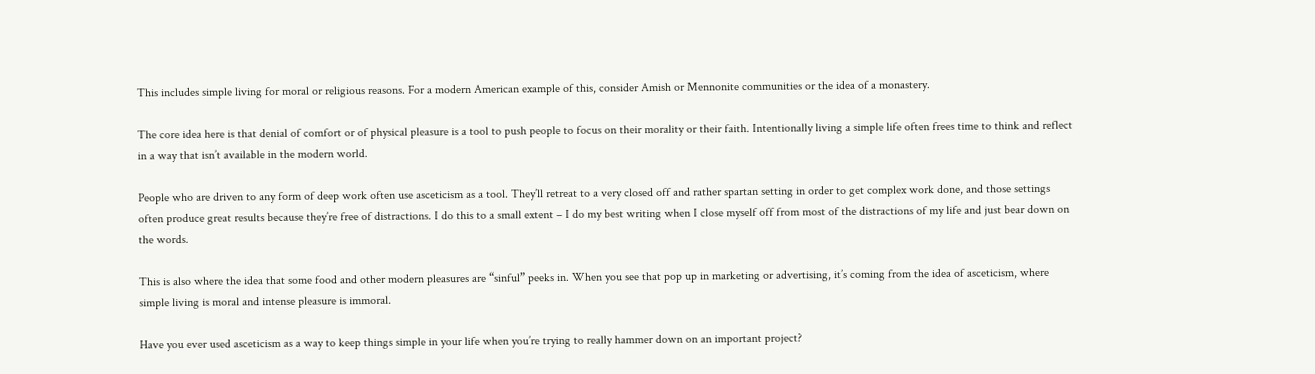This includes simple living for moral or religious reasons. For a modern American example of this, consider Amish or Mennonite communities or the idea of a monastery.

The core idea here is that denial of comfort or of physical pleasure is a tool to push people to focus on their morality or their faith. Intentionally living a simple life often frees time to think and reflect in a way that isn’t available in the modern world.

People who are driven to any form of deep work often use asceticism as a tool. They’ll retreat to a very closed off and rather spartan setting in order to get complex work done, and those settings often produce great results because they’re free of distractions. I do this to a small extent – I do my best writing when I close myself off from most of the distractions of my life and just bear down on the words.

This is also where the idea that some food and other modern pleasures are “sinful” peeks in. When you see that pop up in marketing or advertising, it’s coming from the idea of asceticism, where simple living is moral and intense pleasure is immoral.

Have you ever used asceticism as a way to keep things simple in your life when you’re trying to really hammer down on an important project?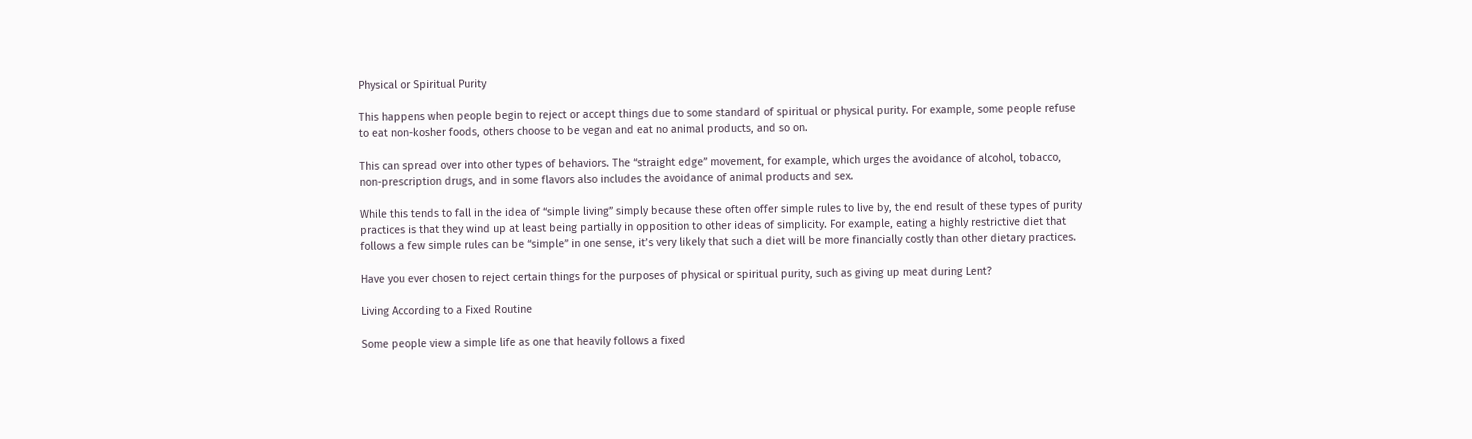Physical or Spiritual Purity

This happens when people begin to reject or accept things due to some standard of spiritual or physical purity. For example, some people refuse to eat non-kosher foods, others choose to be vegan and eat no animal products, and so on.

This can spread over into other types of behaviors. The “straight edge” movement, for example, which urges the avoidance of alcohol, tobacco, non-prescription drugs, and in some flavors also includes the avoidance of animal products and sex.

While this tends to fall in the idea of “simple living” simply because these often offer simple rules to live by, the end result of these types of purity practices is that they wind up at least being partially in opposition to other ideas of simplicity. For example, eating a highly restrictive diet that follows a few simple rules can be “simple” in one sense, it’s very likely that such a diet will be more financially costly than other dietary practices.

Have you ever chosen to reject certain things for the purposes of physical or spiritual purity, such as giving up meat during Lent?

Living According to a Fixed Routine

Some people view a simple life as one that heavily follows a fixed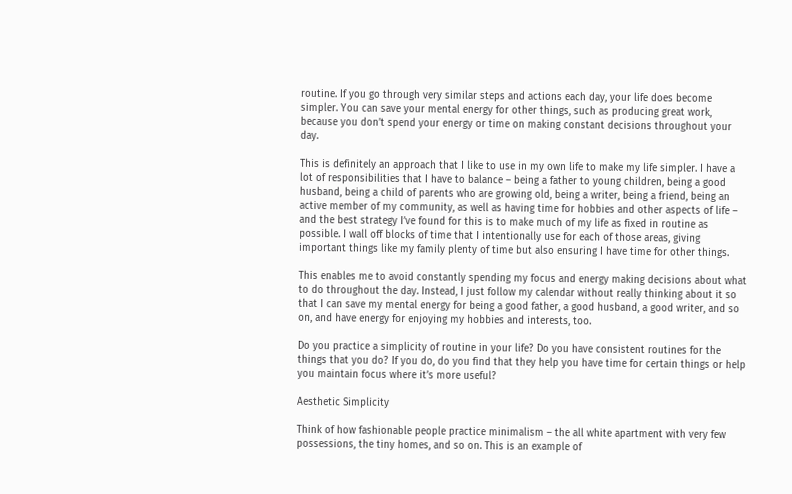routine. If you go through very similar steps and actions each day, your life does become simpler. You can save your mental energy for other things, such as producing great work, because you don’t spend your energy or time on making constant decisions throughout your day.

This is definitely an approach that I like to use in my own life to make my life simpler. I have a lot of responsibilities that I have to balance – being a father to young children, being a good husband, being a child of parents who are growing old, being a writer, being a friend, being an active member of my community, as well as having time for hobbies and other aspects of life – and the best strategy I’ve found for this is to make much of my life as fixed in routine as possible. I wall off blocks of time that I intentionally use for each of those areas, giving important things like my family plenty of time but also ensuring I have time for other things.

This enables me to avoid constantly spending my focus and energy making decisions about what to do throughout the day. Instead, I just follow my calendar without really thinking about it so that I can save my mental energy for being a good father, a good husband, a good writer, and so on, and have energy for enjoying my hobbies and interests, too.

Do you practice a simplicity of routine in your life? Do you have consistent routines for the things that you do? If you do, do you find that they help you have time for certain things or help you maintain focus where it’s more useful?

Aesthetic Simplicity

Think of how fashionable people practice minimalism – the all white apartment with very few possessions, the tiny homes, and so on. This is an example of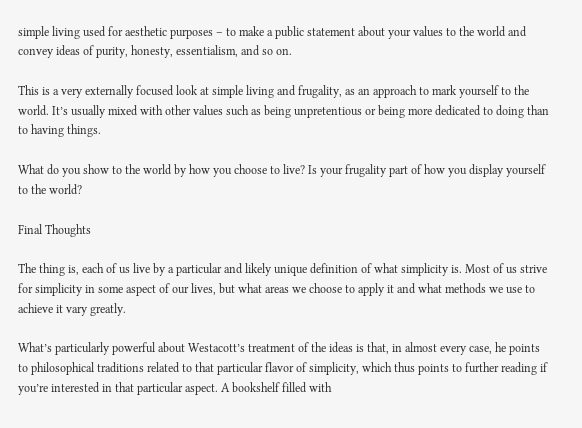simple living used for aesthetic purposes – to make a public statement about your values to the world and convey ideas of purity, honesty, essentialism, and so on.

This is a very externally focused look at simple living and frugality, as an approach to mark yourself to the world. It’s usually mixed with other values such as being unpretentious or being more dedicated to doing than to having things.

What do you show to the world by how you choose to live? Is your frugality part of how you display yourself to the world?

Final Thoughts

The thing is, each of us live by a particular and likely unique definition of what simplicity is. Most of us strive for simplicity in some aspect of our lives, but what areas we choose to apply it and what methods we use to achieve it vary greatly.

What’s particularly powerful about Westacott’s treatment of the ideas is that, in almost every case, he points to philosophical traditions related to that particular flavor of simplicity, which thus points to further reading if you’re interested in that particular aspect. A bookshelf filled with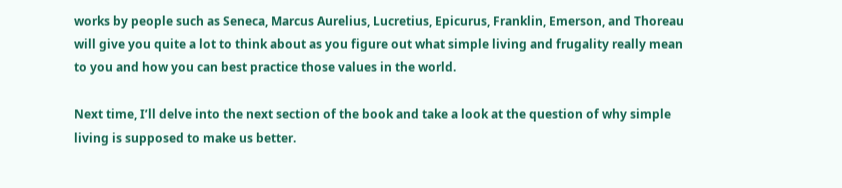works by people such as Seneca, Marcus Aurelius, Lucretius, Epicurus, Franklin, Emerson, and Thoreau will give you quite a lot to think about as you figure out what simple living and frugality really mean to you and how you can best practice those values in the world.

Next time, I’ll delve into the next section of the book and take a look at the question of why simple living is supposed to make us better.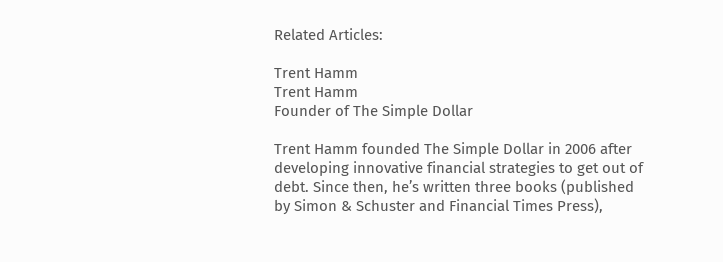Related Articles:

Trent Hamm
Trent Hamm
Founder of The Simple Dollar

Trent Hamm founded The Simple Dollar in 2006 after developing innovative financial strategies to get out of debt. Since then, he’s written three books (published by Simon & Schuster and Financial Times Press),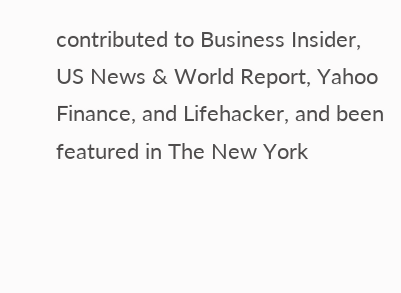contributed to Business Insider, US News & World Report, Yahoo Finance, and Lifehacker, and been featured in The New York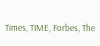Times, TIME, Forbes, The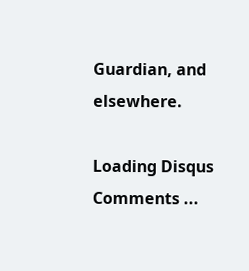Guardian, and elsewhere.

Loading Disqus Comments ...